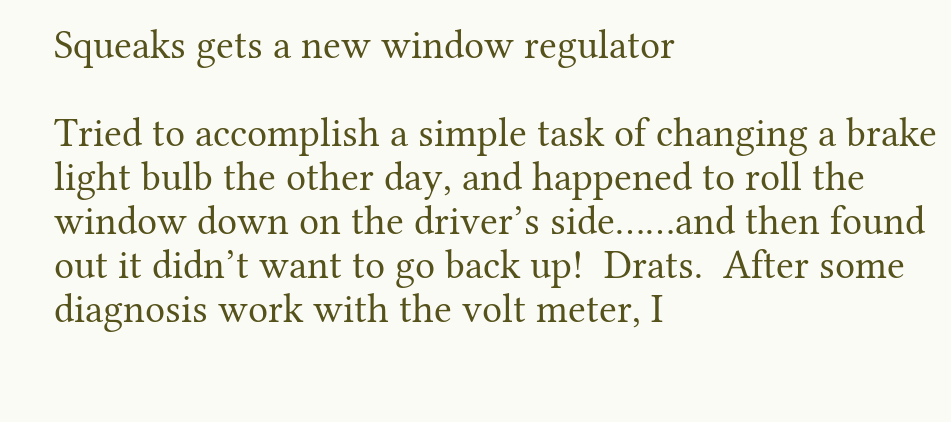Squeaks gets a new window regulator

Tried to accomplish a simple task of changing a brake light bulb the other day, and happened to roll the window down on the driver’s side……and then found out it didn’t want to go back up!  Drats.  After some diagnosis work with the volt meter, I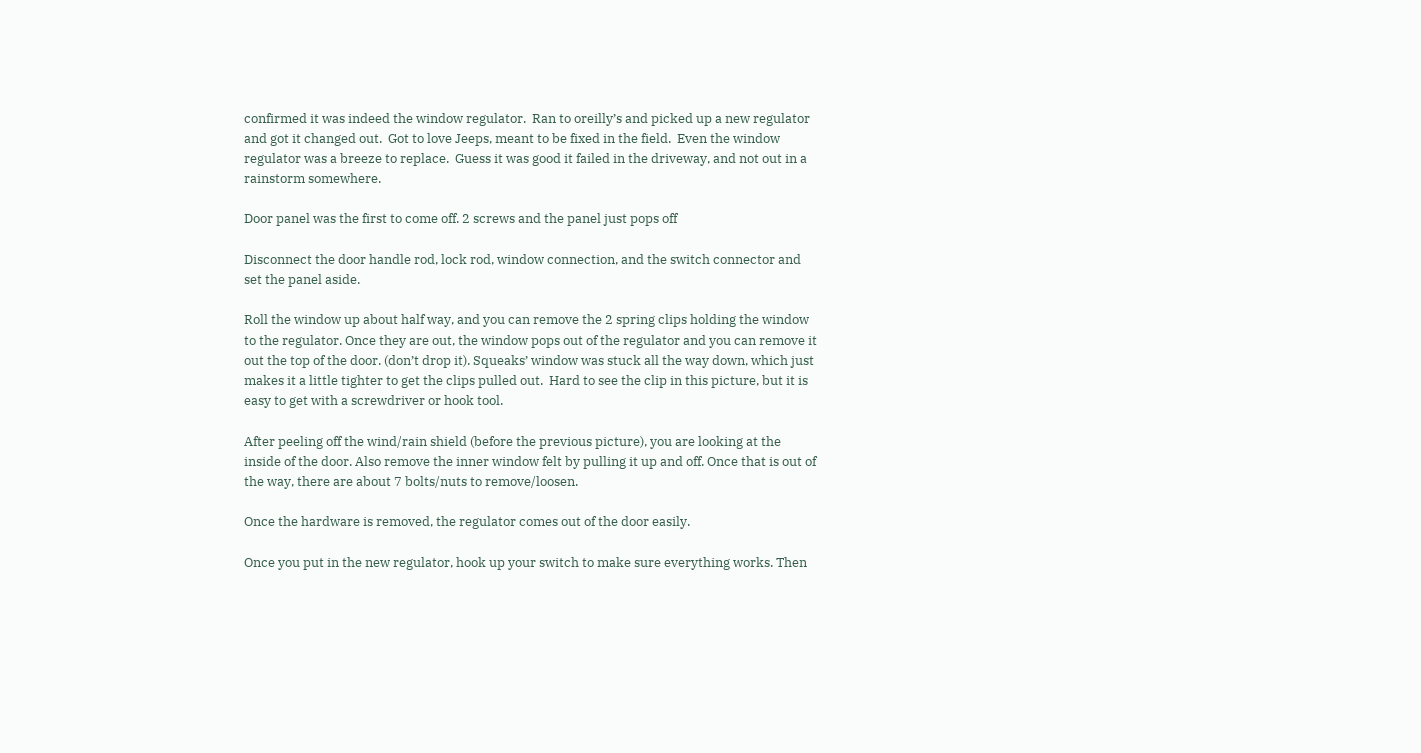confirmed it was indeed the window regulator.  Ran to oreilly’s and picked up a new regulator and got it changed out.  Got to love Jeeps, meant to be fixed in the field.  Even the window regulator was a breeze to replace.  Guess it was good it failed in the driveway, and not out in a rainstorm somewhere.

Door panel was the first to come off. 2 screws and the panel just pops off

Disconnect the door handle rod, lock rod, window connection, and the switch connector and set the panel aside.

Roll the window up about half way, and you can remove the 2 spring clips holding the window to the regulator. Once they are out, the window pops out of the regulator and you can remove it out the top of the door. (don’t drop it). Squeaks’ window was stuck all the way down, which just makes it a little tighter to get the clips pulled out.  Hard to see the clip in this picture, but it is easy to get with a screwdriver or hook tool.

After peeling off the wind/rain shield (before the previous picture), you are looking at the inside of the door. Also remove the inner window felt by pulling it up and off. Once that is out of the way, there are about 7 bolts/nuts to remove/loosen.

Once the hardware is removed, the regulator comes out of the door easily.

Once you put in the new regulator, hook up your switch to make sure everything works. Then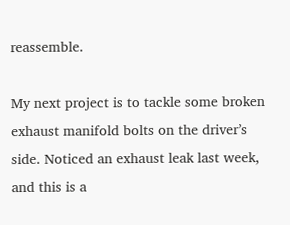reassemble.

My next project is to tackle some broken exhaust manifold bolts on the driver’s side. Noticed an exhaust leak last week, and this is a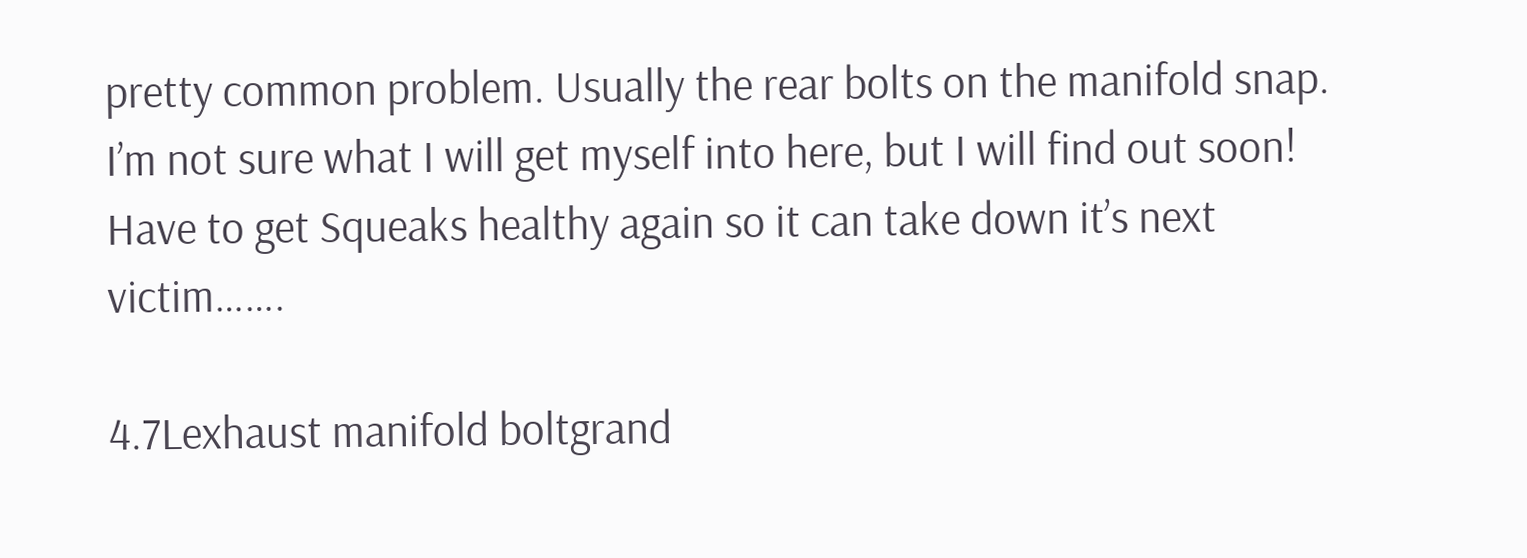pretty common problem. Usually the rear bolts on the manifold snap. I’m not sure what I will get myself into here, but I will find out soon! Have to get Squeaks healthy again so it can take down it’s next victim…….

4.7Lexhaust manifold boltgrand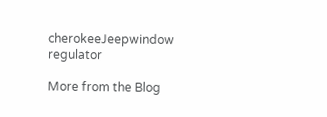cherokeeJeepwindow regulator

More from the Blog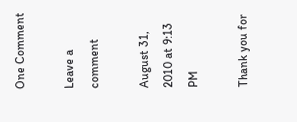One Comment

Leave a comment

August 31, 2010 at 9:13 PM

Thank you for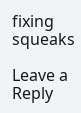fixing squeaks

Leave a Reply